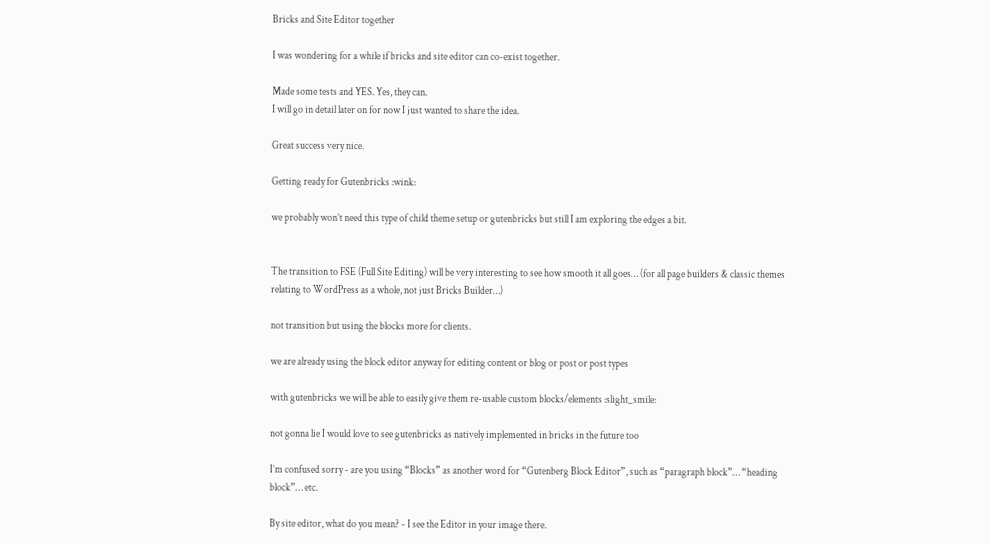Bricks and Site Editor together

I was wondering for a while if bricks and site editor can co-exist together.

Made some tests and YES. Yes, they can.
I will go in detail later on for now I just wanted to share the idea.

Great success very nice.

Getting ready for Gutenbricks :wink:

we probably won’t need this type of child theme setup or gutenbricks but still I am exploring the edges a bit.


The transition to FSE (Full Site Editing) will be very interesting to see how smooth it all goes… (for all page builders & classic themes relating to WordPress as a whole, not just Bricks Builder…)

not transition but using the blocks more for clients.

we are already using the block editor anyway for editing content or blog or post or post types

with gutenbricks we will be able to easily give them re-usable custom blocks/elements :slight_smile:

not gonna lie I would love to see gutenbricks as natively implemented in bricks in the future too

I’m confused sorry - are you using “Blocks” as another word for “Gutenberg Block Editor”, such as “paragraph block”… “heading block”… etc.

By site editor, what do you mean? - I see the Editor in your image there.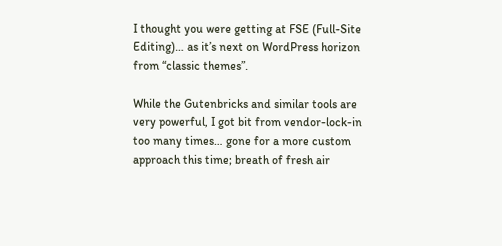I thought you were getting at FSE (Full-Site Editing)… as it’s next on WordPress horizon from “classic themes”.

While the Gutenbricks and similar tools are very powerful, I got bit from vendor-lock-in too many times… gone for a more custom approach this time; breath of fresh air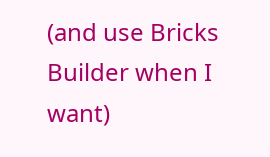(and use Bricks Builder when I want)